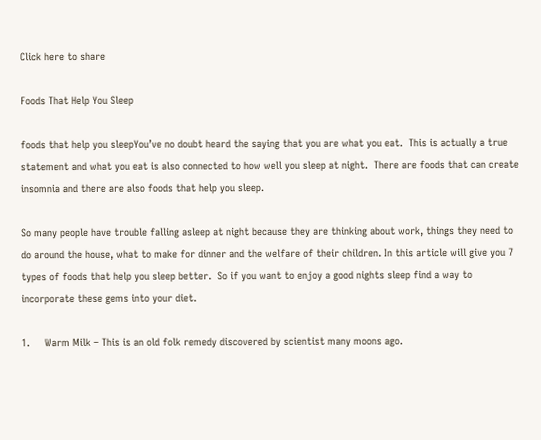Click here to share

Foods That Help You Sleep

foods that help you sleepYou’ve no doubt heard the saying that you are what you eat.  This is actually a true statement and what you eat is also connected to how well you sleep at night.  There are foods that can create insomnia and there are also foods that help you sleep.

So many people have trouble falling asleep at night because they are thinking about work, things they need to do around the house, what to make for dinner and the welfare of their children. In this article will give you 7 types of foods that help you sleep better.  So if you want to enjoy a good nights sleep find a way to incorporate these gems into your diet.

1.     Warm Milk – This is an old folk remedy discovered by scientist many moons ago.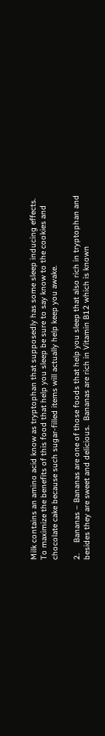Milk contains an amino acid know as tryptophan that supposedly has some sleep inducing effects.  To maximize the benefits of this food that help you sleep be sure to say know to the cookies and chocolate cake because such sugar-filled items will actually help keep you awake.

2.     Bananas – Bananas are one of those foods that help you sleep that also rich in tryptophan and besides they are sweet and delicious.  Bananas are rich in Vitamin B12 which is known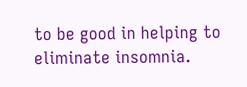to be good in helping to eliminate insomnia.